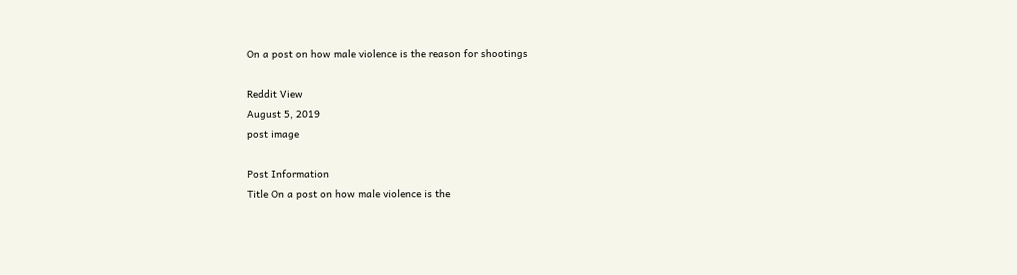On a post on how male violence is the reason for shootings

Reddit View
August 5, 2019
post image

Post Information
Title On a post on how male violence is the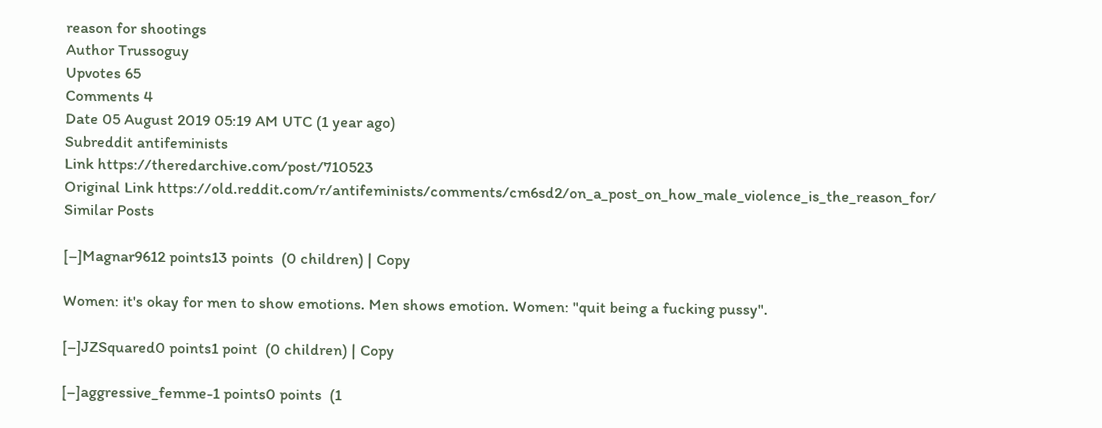reason for shootings
Author Trussoguy
Upvotes 65
Comments 4
Date 05 August 2019 05:19 AM UTC (1 year ago)
Subreddit antifeminists
Link https://theredarchive.com/post/710523
Original Link https://old.reddit.com/r/antifeminists/comments/cm6sd2/on_a_post_on_how_male_violence_is_the_reason_for/
Similar Posts

[–]Magnar9612 points13 points  (0 children) | Copy

Women: it's okay for men to show emotions. Men shows emotion. Women: "quit being a fucking pussy".

[–]JZSquared0 points1 point  (0 children) | Copy

[–]aggressive_femme-1 points0 points  (1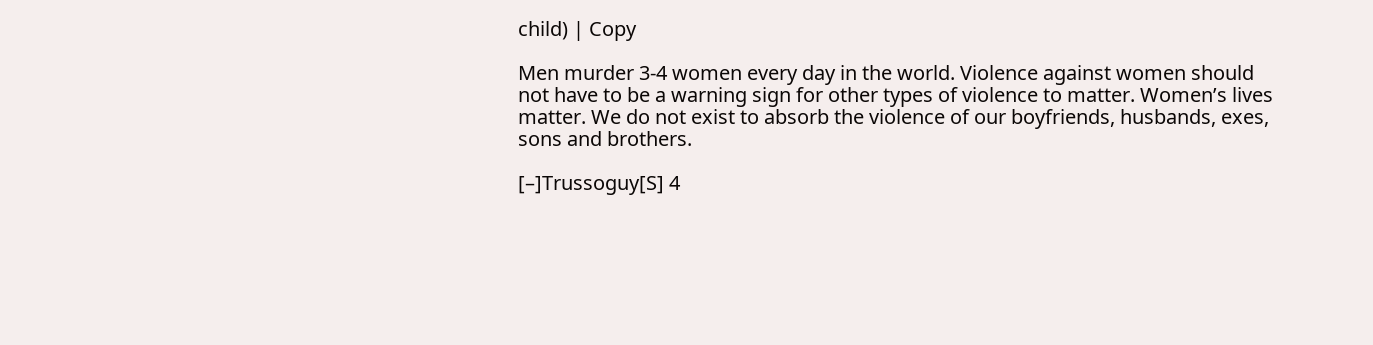child) | Copy

Men murder 3-4 women every day in the world. Violence against women should not have to be a warning sign for other types of violence to matter. Women’s lives matter. We do not exist to absorb the violence of our boyfriends, husbands, exes, sons and brothers.

[–]Trussoguy[S] 4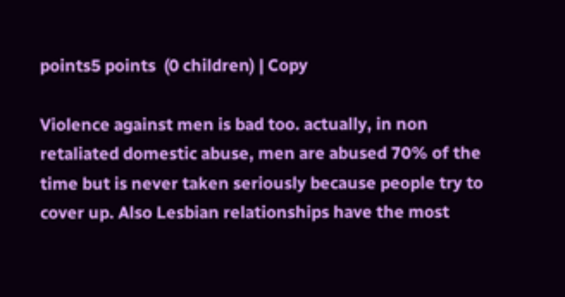points5 points  (0 children) | Copy

Violence against men is bad too. actually, in non retaliated domestic abuse, men are abused 70% of the time but is never taken seriously because people try to cover up. Also Lesbian relationships have the most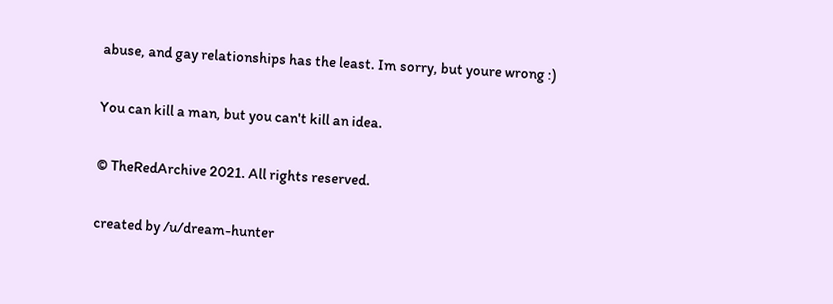abuse, and gay relationships has the least. Im sorry, but youre wrong :)

You can kill a man, but you can't kill an idea.

© TheRedArchive 2021. All rights reserved.

created by /u/dream-hunter